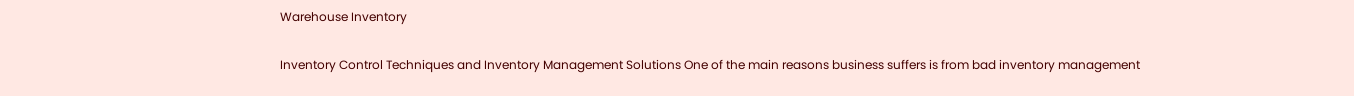Warehouse Inventory

Inventory Control Techniques and Inventory Management Solutions One of the main reasons business suffers is from bad inventory management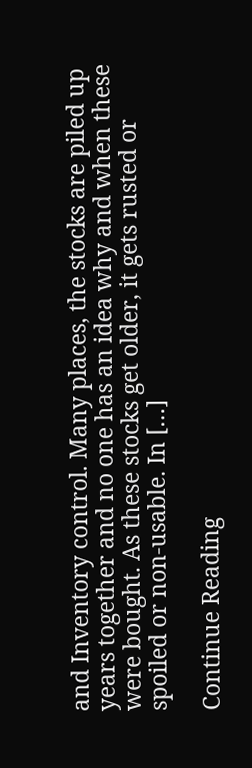and Inventory control. Many places, the stocks are piled up years together and no one has an idea why and when these were bought. As these stocks get older, it gets rusted or spoiled or non-usable. In […]

Continue Reading